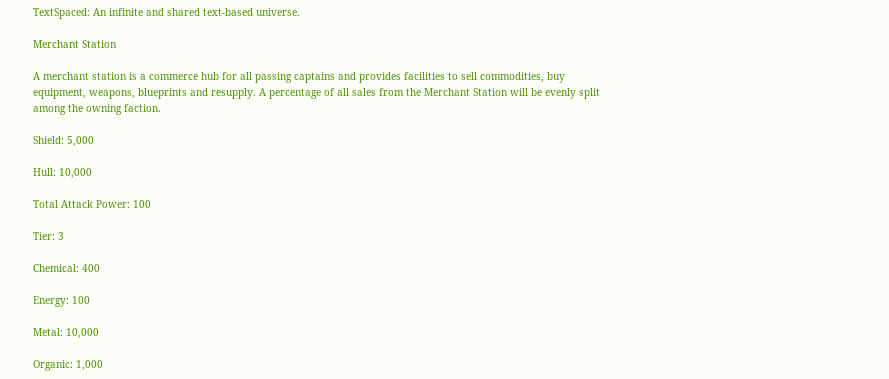TextSpaced: An infinite and shared text-based universe.

Merchant Station

A merchant station is a commerce hub for all passing captains and provides facilities to sell commodities, buy equipment, weapons, blueprints and resupply. A percentage of all sales from the Merchant Station will be evenly split among the owning faction.

Shield: 5,000

Hull: 10,000

Total Attack Power: 100

Tier: 3

Chemical: 400

Energy: 100

Metal: 10,000

Organic: 1,000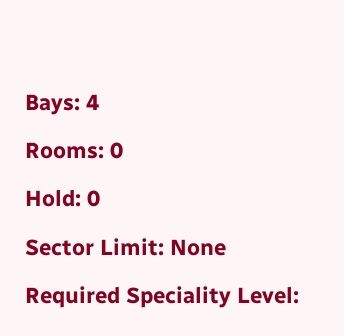Bays: 4

Rooms: 0

Hold: 0

Sector Limit: None

Required Speciality Level: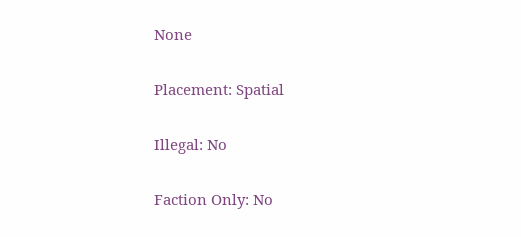None

Placement: Spatial

Illegal: No

Faction Only: No